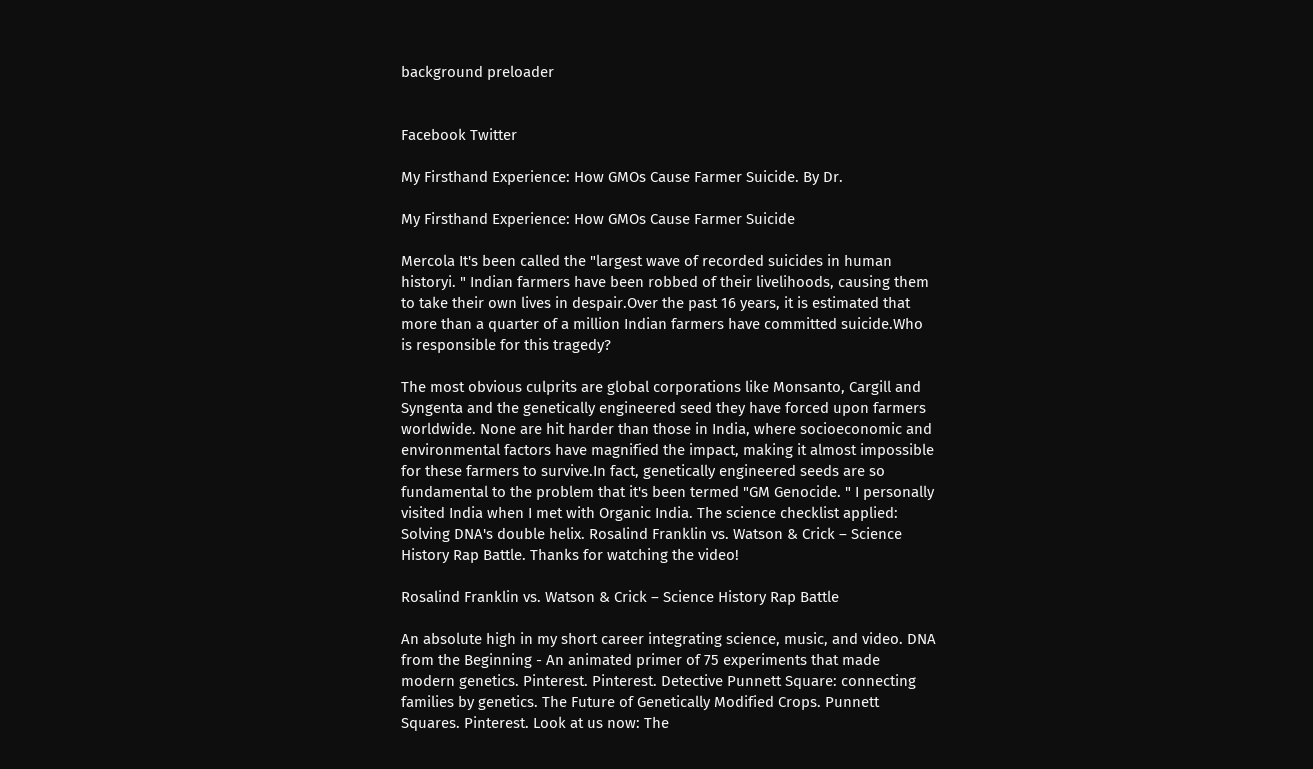background preloader


Facebook Twitter

My Firsthand Experience: How GMOs Cause Farmer Suicide. By Dr.

My Firsthand Experience: How GMOs Cause Farmer Suicide

Mercola It's been called the "largest wave of recorded suicides in human historyi. " Indian farmers have been robbed of their livelihoods, causing them to take their own lives in despair.Over the past 16 years, it is estimated that more than a quarter of a million Indian farmers have committed suicide.Who is responsible for this tragedy?

The most obvious culprits are global corporations like Monsanto, Cargill and Syngenta and the genetically engineered seed they have forced upon farmers worldwide. None are hit harder than those in India, where socioeconomic and environmental factors have magnified the impact, making it almost impossible for these farmers to survive.In fact, genetically engineered seeds are so fundamental to the problem that it's been termed "GM Genocide. " I personally visited India when I met with Organic India. The science checklist applied: Solving DNA's double helix. Rosalind Franklin vs. Watson & Crick – Science History Rap Battle. Thanks for watching the video!

Rosalind Franklin vs. Watson & Crick – Science History Rap Battle

An absolute high in my short career integrating science, music, and video. DNA from the Beginning - An animated primer of 75 experiments that made modern genetics. Pinterest. Pinterest. Detective Punnett Square: connecting families by genetics. The Future of Genetically Modified Crops. Punnett Squares. Pinterest. Look at us now: The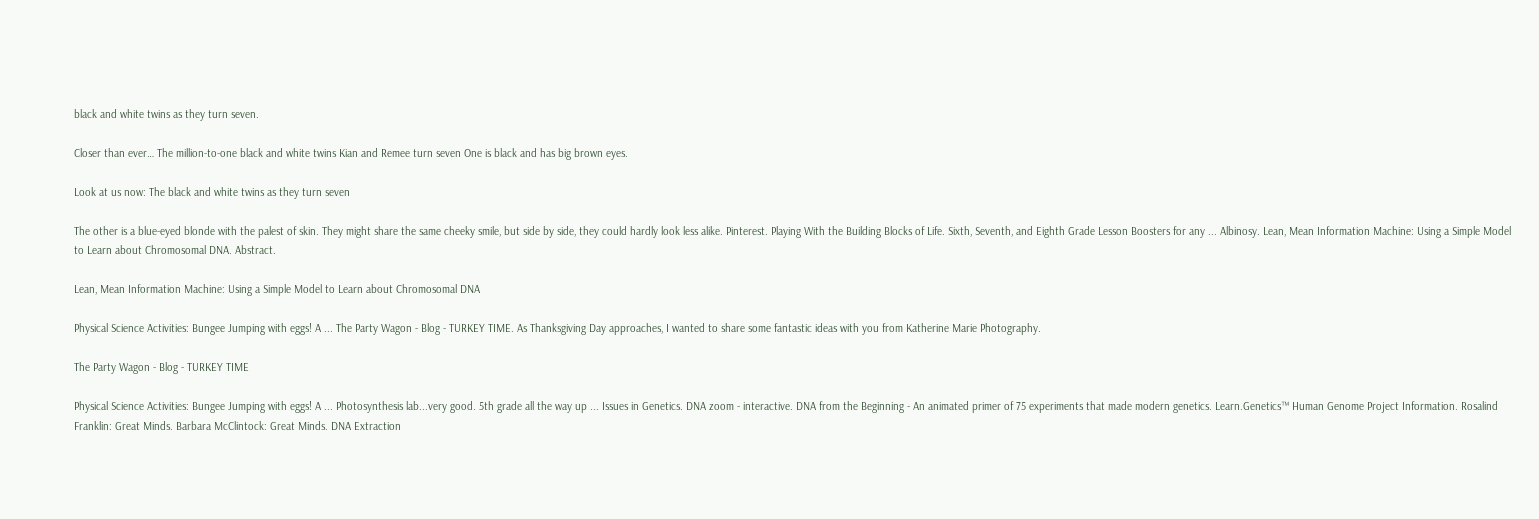black and white twins as they turn seven.

Closer than ever… The million-to-one black and white twins Kian and Remee turn seven One is black and has big brown eyes.

Look at us now: The black and white twins as they turn seven

The other is a blue-eyed blonde with the palest of skin. They might share the same cheeky smile, but side by side, they could hardly look less alike. Pinterest. Playing With the Building Blocks of Life. Sixth, Seventh, and Eighth Grade Lesson Boosters for any ... Albinosy. Lean, Mean Information Machine: Using a Simple Model to Learn about Chromosomal DNA. Abstract.

Lean, Mean Information Machine: Using a Simple Model to Learn about Chromosomal DNA

Physical Science Activities: Bungee Jumping with eggs! A ... The Party Wagon - Blog - TURKEY TIME. As Thanksgiving Day approaches, I wanted to share some fantastic ideas with you from Katherine Marie Photography.

The Party Wagon - Blog - TURKEY TIME

Physical Science Activities: Bungee Jumping with eggs! A ... Photosynthesis lab...very good. 5th grade all the way up ... Issues in Genetics. DNA zoom - interactive. DNA from the Beginning - An animated primer of 75 experiments that made modern genetics. Learn.Genetics™ Human Genome Project Information. Rosalind Franklin: Great Minds. Barbara McClintock: Great Minds. DNA Extraction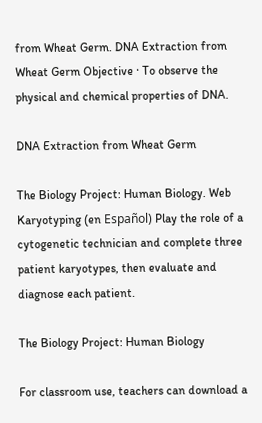from Wheat Germ. DNA Extraction from Wheat Germ Objective · To observe the physical and chemical properties of DNA.

DNA Extraction from Wheat Germ

The Biology Project: Human Biology. Web Karyotyping (en Español) Play the role of a cytogenetic technician and complete three patient karyotypes, then evaluate and diagnose each patient.

The Biology Project: Human Biology

For classroom use, teachers can download a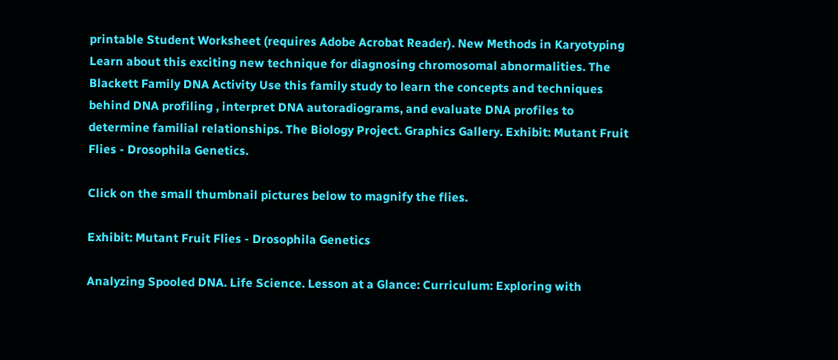printable Student Worksheet (requires Adobe Acrobat Reader). New Methods in Karyotyping Learn about this exciting new technique for diagnosing chromosomal abnormalities. The Blackett Family DNA Activity Use this family study to learn the concepts and techniques behind DNA profiling , interpret DNA autoradiograms, and evaluate DNA profiles to determine familial relationships. The Biology Project. Graphics Gallery. Exhibit: Mutant Fruit Flies - Drosophila Genetics.

Click on the small thumbnail pictures below to magnify the flies.

Exhibit: Mutant Fruit Flies - Drosophila Genetics

Analyzing Spooled DNA. Life Science. Lesson at a Glance: Curriculum: Exploring with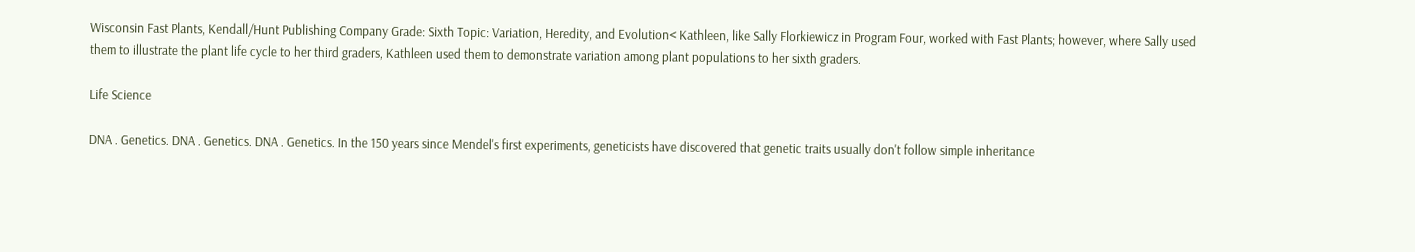Wisconsin Fast Plants, Kendall/Hunt Publishing Company Grade: Sixth Topic: Variation, Heredity, and Evolution< Kathleen, like Sally Florkiewicz in Program Four, worked with Fast Plants; however, where Sally used them to illustrate the plant life cycle to her third graders, Kathleen used them to demonstrate variation among plant populations to her sixth graders.

Life Science

DNA . Genetics. DNA . Genetics. DNA . Genetics. In the 150 years since Mendel's first experiments, geneticists have discovered that genetic traits usually don't follow simple inheritance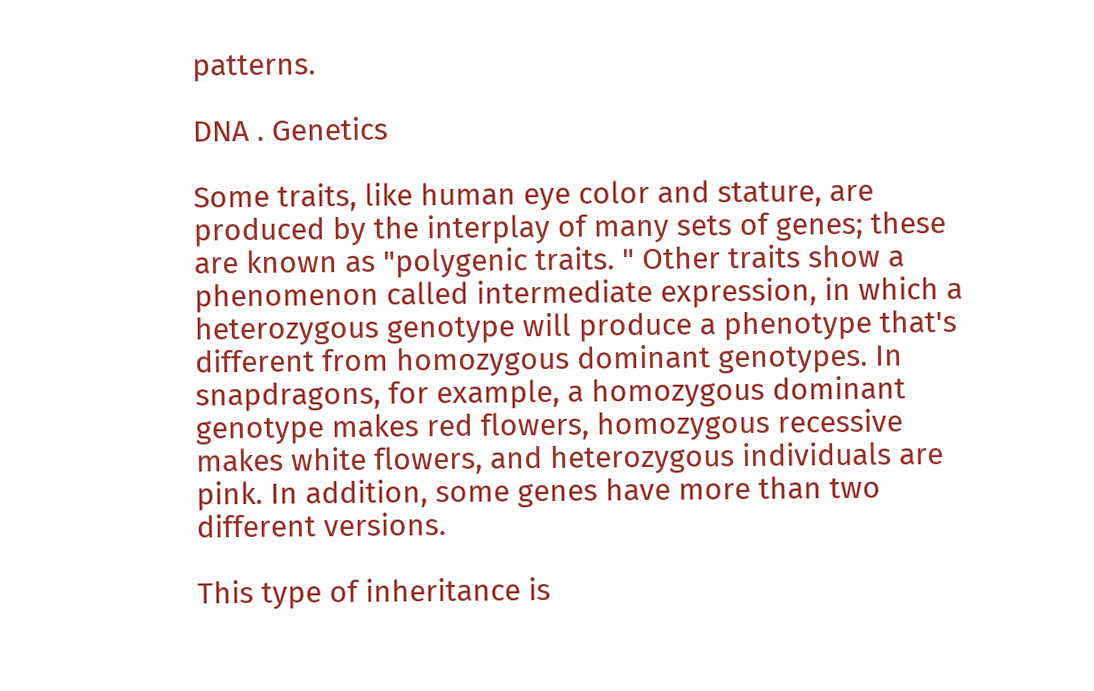patterns.

DNA . Genetics

Some traits, like human eye color and stature, are produced by the interplay of many sets of genes; these are known as "polygenic traits. " Other traits show a phenomenon called intermediate expression, in which a heterozygous genotype will produce a phenotype that's different from homozygous dominant genotypes. In snapdragons, for example, a homozygous dominant genotype makes red flowers, homozygous recessive makes white flowers, and heterozygous individuals are pink. In addition, some genes have more than two different versions.

This type of inheritance is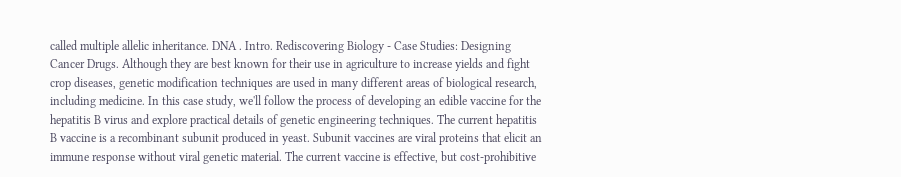called multiple allelic inheritance. DNA . Intro. Rediscovering Biology - Case Studies: Designing Cancer Drugs. Although they are best known for their use in agriculture to increase yields and fight crop diseases, genetic modification techniques are used in many different areas of biological research, including medicine. In this case study, we'll follow the process of developing an edible vaccine for the hepatitis B virus and explore practical details of genetic engineering techniques. The current hepatitis B vaccine is a recombinant subunit produced in yeast. Subunit vaccines are viral proteins that elicit an immune response without viral genetic material. The current vaccine is effective, but cost-prohibitive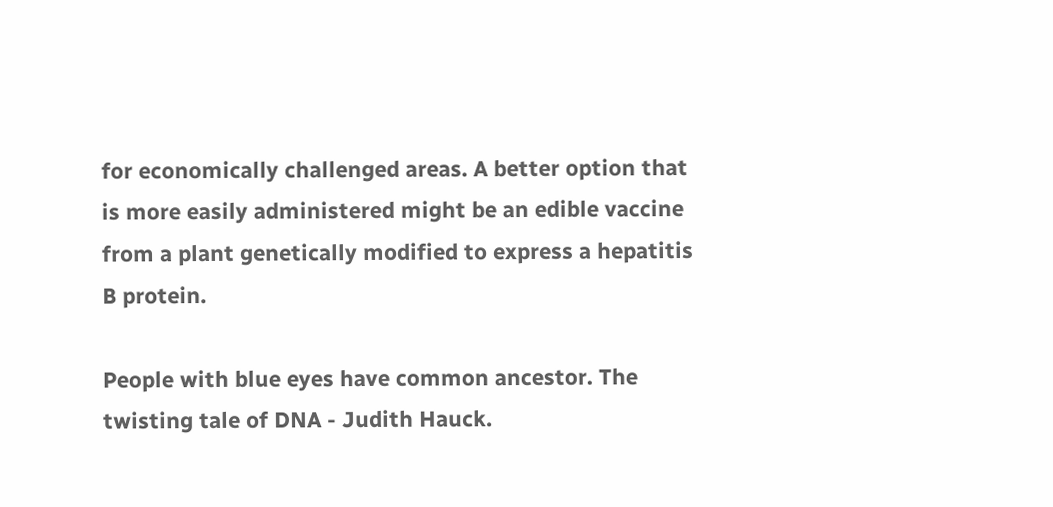for economically challenged areas. A better option that is more easily administered might be an edible vaccine from a plant genetically modified to express a hepatitis B protein.

People with blue eyes have common ancestor. The twisting tale of DNA - Judith Hauck.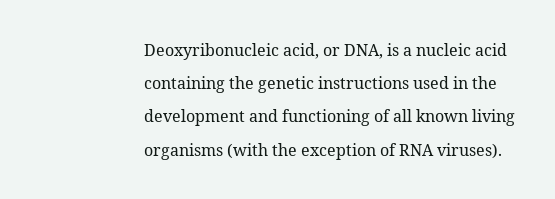Deoxyribonucleic acid, or DNA, is a nucleic acid containing the genetic instructions used in the development and functioning of all known living organisms (with the exception of RNA viruses).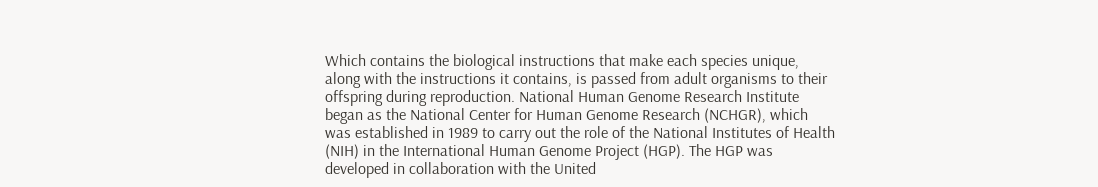Which contains the biological instructions that make each species unique, along with the instructions it contains, is passed from adult organisms to their offspring during reproduction. National Human Genome Research Institute began as the National Center for Human Genome Research (NCHGR), which was established in 1989 to carry out the role of the National Institutes of Health (NIH) in the International Human Genome Project (HGP). The HGP was developed in collaboration with the United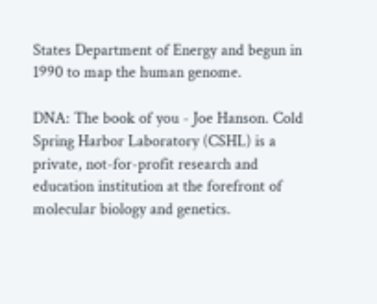States Department of Energy and begun in 1990 to map the human genome.

DNA: The book of you - Joe Hanson. Cold Spring Harbor Laboratory (CSHL) is a private, not-for-profit research and education institution at the forefront of molecular biology and genetics.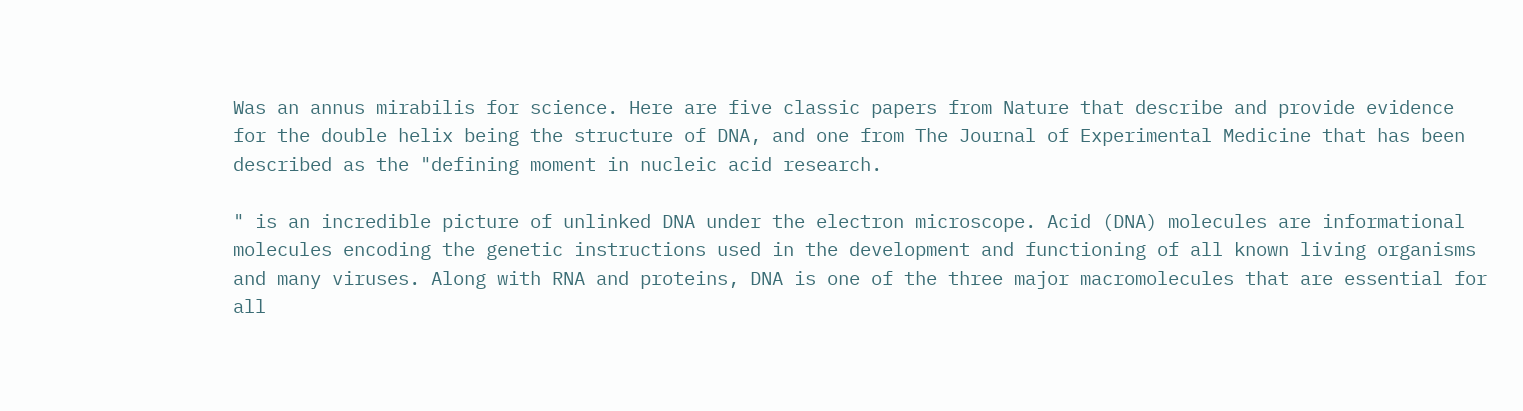Was an annus mirabilis for science. Here are five classic papers from Nature that describe and provide evidence for the double helix being the structure of DNA, and one from The Journal of Experimental Medicine that has been described as the "defining moment in nucleic acid research.

" is an incredible picture of unlinked DNA under the electron microscope. Acid (DNA) molecules are informational molecules encoding the genetic instructions used in the development and functioning of all known living organisms and many viruses. Along with RNA and proteins, DNA is one of the three major macromolecules that are essential for all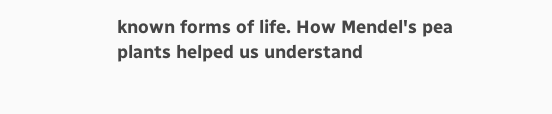known forms of life. How Mendel's pea plants helped us understand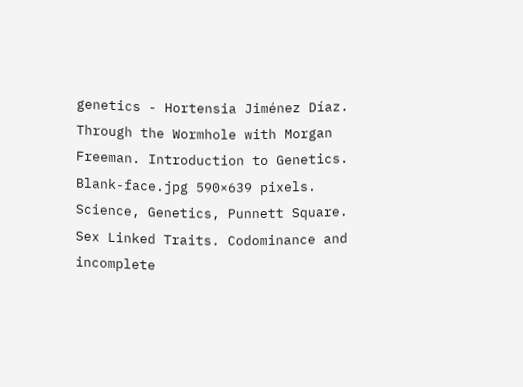genetics - Hortensia Jiménez Díaz. Through the Wormhole with Morgan Freeman. Introduction to Genetics. Blank-face.jpg 590×639 pixels. Science, Genetics, Punnett Square. Sex Linked Traits. Codominance and incomplete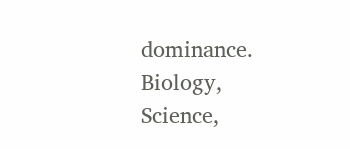dominance. Biology, Science,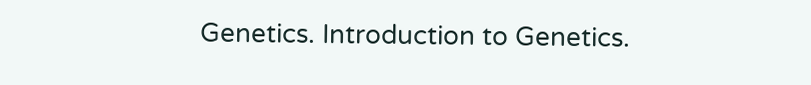Genetics. Introduction to Genetics.